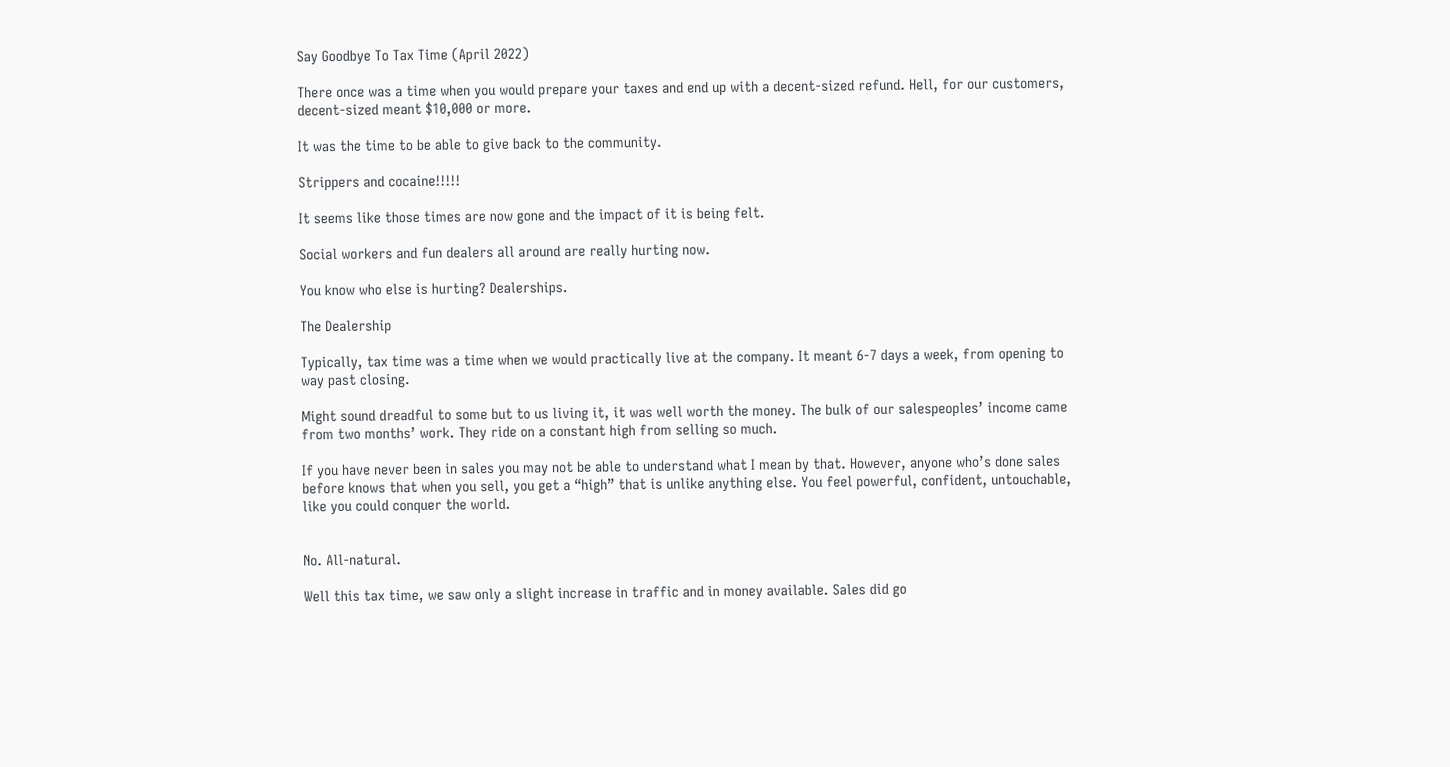Say Goodbye To Tax Time (April 2022)

There once was a time when you would prepare your taxes and end up with a decent-sized refund. Hell, for our customers, decent-sized meant $10,000 or more.

It was the time to be able to give back to the community.

Strippers and cocaine!!!!!

It seems like those times are now gone and the impact of it is being felt.

Social workers and fun dealers all around are really hurting now.

You know who else is hurting? Dealerships.

The Dealership

Typically, tax time was a time when we would practically live at the company. It meant 6-7 days a week, from opening to way past closing.

Might sound dreadful to some but to us living it, it was well worth the money. The bulk of our salespeoples’ income came from two months’ work. They ride on a constant high from selling so much.

If you have never been in sales you may not be able to understand what I mean by that. However, anyone who’s done sales before knows that when you sell, you get a “high” that is unlike anything else. You feel powerful, confident, untouchable, like you could conquer the world.


No. All-natural.

Well this tax time, we saw only a slight increase in traffic and in money available. Sales did go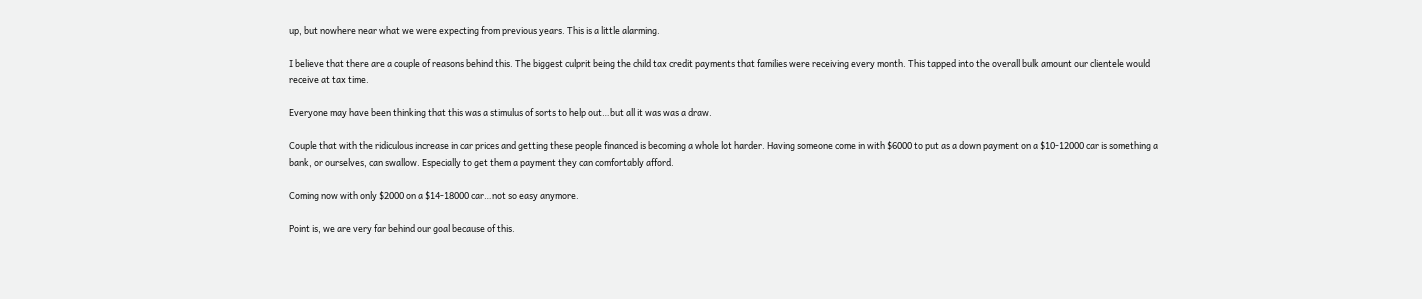up, but nowhere near what we were expecting from previous years. This is a little alarming.

I believe that there are a couple of reasons behind this. The biggest culprit being the child tax credit payments that families were receiving every month. This tapped into the overall bulk amount our clientele would receive at tax time.

Everyone may have been thinking that this was a stimulus of sorts to help out…but all it was was a draw.

Couple that with the ridiculous increase in car prices and getting these people financed is becoming a whole lot harder. Having someone come in with $6000 to put as a down payment on a $10-12000 car is something a bank, or ourselves, can swallow. Especially to get them a payment they can comfortably afford.

Coming now with only $2000 on a $14-18000 car…not so easy anymore.

Point is, we are very far behind our goal because of this.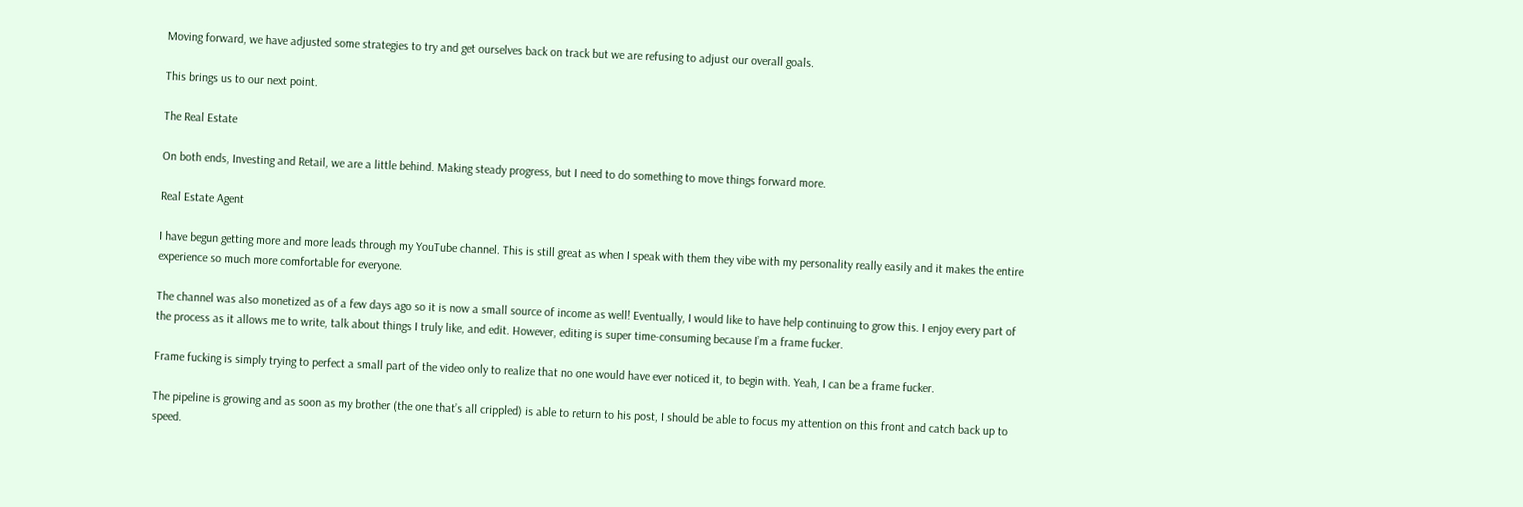Moving forward, we have adjusted some strategies to try and get ourselves back on track but we are refusing to adjust our overall goals.

This brings us to our next point.

The Real Estate

On both ends, Investing and Retail, we are a little behind. Making steady progress, but I need to do something to move things forward more.

Real Estate Agent

I have begun getting more and more leads through my YouTube channel. This is still great as when I speak with them they vibe with my personality really easily and it makes the entire experience so much more comfortable for everyone.

The channel was also monetized as of a few days ago so it is now a small source of income as well! Eventually, I would like to have help continuing to grow this. I enjoy every part of the process as it allows me to write, talk about things I truly like, and edit. However, editing is super time-consuming because I’m a frame fucker.

Frame fucking is simply trying to perfect a small part of the video only to realize that no one would have ever noticed it, to begin with. Yeah, I can be a frame fucker.

The pipeline is growing and as soon as my brother (the one that’s all crippled) is able to return to his post, I should be able to focus my attention on this front and catch back up to speed.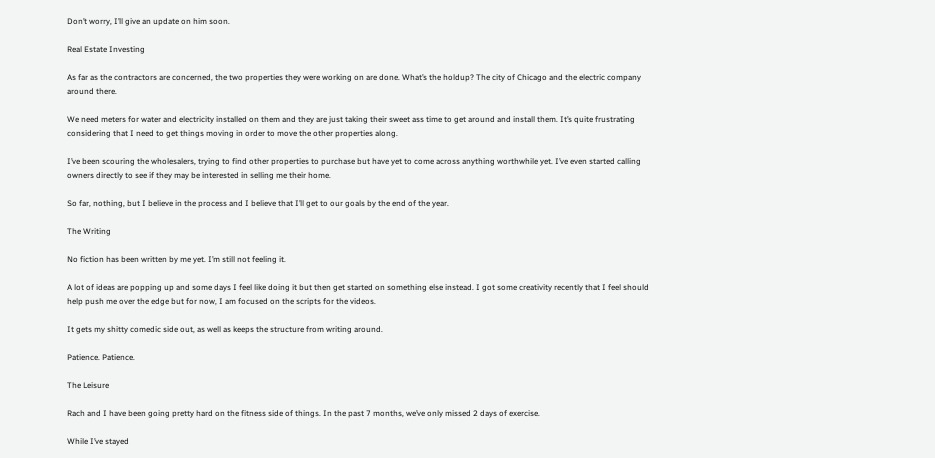Don’t worry, I’ll give an update on him soon.

Real Estate Investing

As far as the contractors are concerned, the two properties they were working on are done. What’s the holdup? The city of Chicago and the electric company around there.

We need meters for water and electricity installed on them and they are just taking their sweet ass time to get around and install them. It’s quite frustrating considering that I need to get things moving in order to move the other properties along.

I’ve been scouring the wholesalers, trying to find other properties to purchase but have yet to come across anything worthwhile yet. I’ve even started calling owners directly to see if they may be interested in selling me their home.

So far, nothing, but I believe in the process and I believe that I’ll get to our goals by the end of the year.

The Writing

No fiction has been written by me yet. I’m still not feeling it.

A lot of ideas are popping up and some days I feel like doing it but then get started on something else instead. I got some creativity recently that I feel should help push me over the edge but for now, I am focused on the scripts for the videos.

It gets my shitty comedic side out, as well as keeps the structure from writing around.

Patience. Patience.

The Leisure

Rach and I have been going pretty hard on the fitness side of things. In the past 7 months, we’ve only missed 2 days of exercise.

While I’ve stayed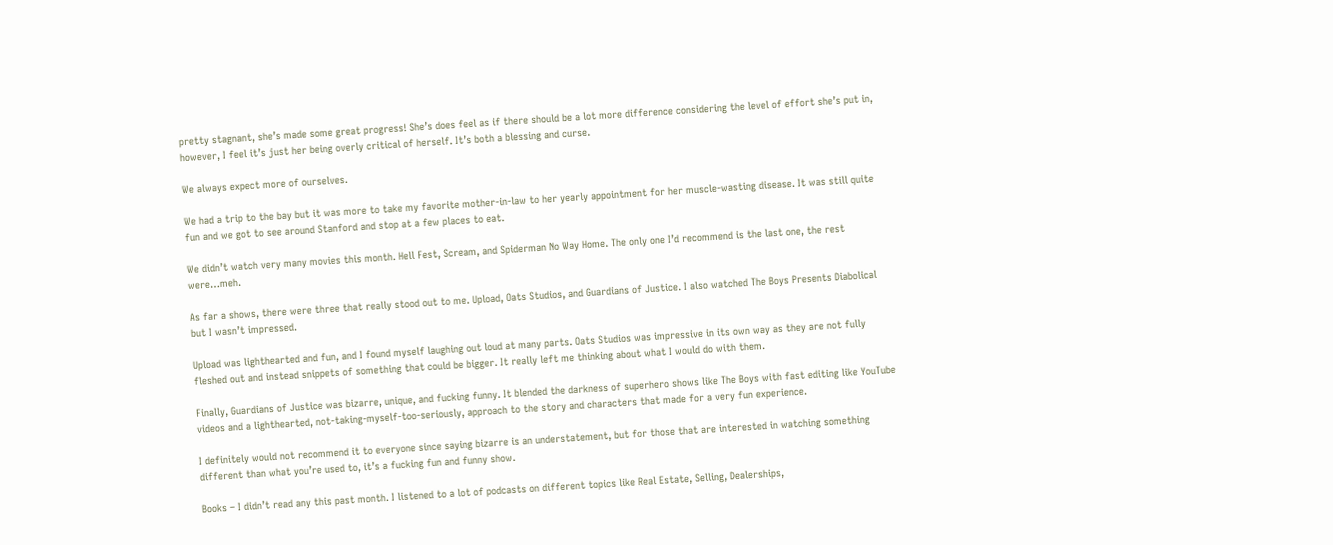pretty stagnant, she’s made some great progress! She’s does feel as if there should be a lot more difference considering the level of effort she’s put in, however, I feel it’s just her being overly critical of herself. It’s both a blessing and curse.

We always expect more of ourselves.

We had a trip to the bay but it was more to take my favorite mother-in-law to her yearly appointment for her muscle-wasting disease. It was still quite fun and we got to see around Stanford and stop at a few places to eat.

We didn’t watch very many movies this month. Hell Fest, Scream, and Spiderman No Way Home. The only one I’d recommend is the last one, the rest were…meh.

As far a shows, there were three that really stood out to me. Upload, Oats Studios, and Guardians of Justice. I also watched The Boys Presents Diabolical but I wasn’t impressed.

Upload was lighthearted and fun, and I found myself laughing out loud at many parts. Oats Studios was impressive in its own way as they are not fully fleshed out and instead snippets of something that could be bigger. It really left me thinking about what I would do with them.

Finally, Guardians of Justice was bizarre, unique, and fucking funny. It blended the darkness of superhero shows like The Boys with fast editing like YouTube videos and a lighthearted, not-taking-myself-too-seriously, approach to the story and characters that made for a very fun experience.

I definitely would not recommend it to everyone since saying bizarre is an understatement, but for those that are interested in watching something different than what you’re used to, it’s a fucking fun and funny show.

Books – I didn’t read any this past month. I listened to a lot of podcasts on different topics like Real Estate, Selling, Dealerships,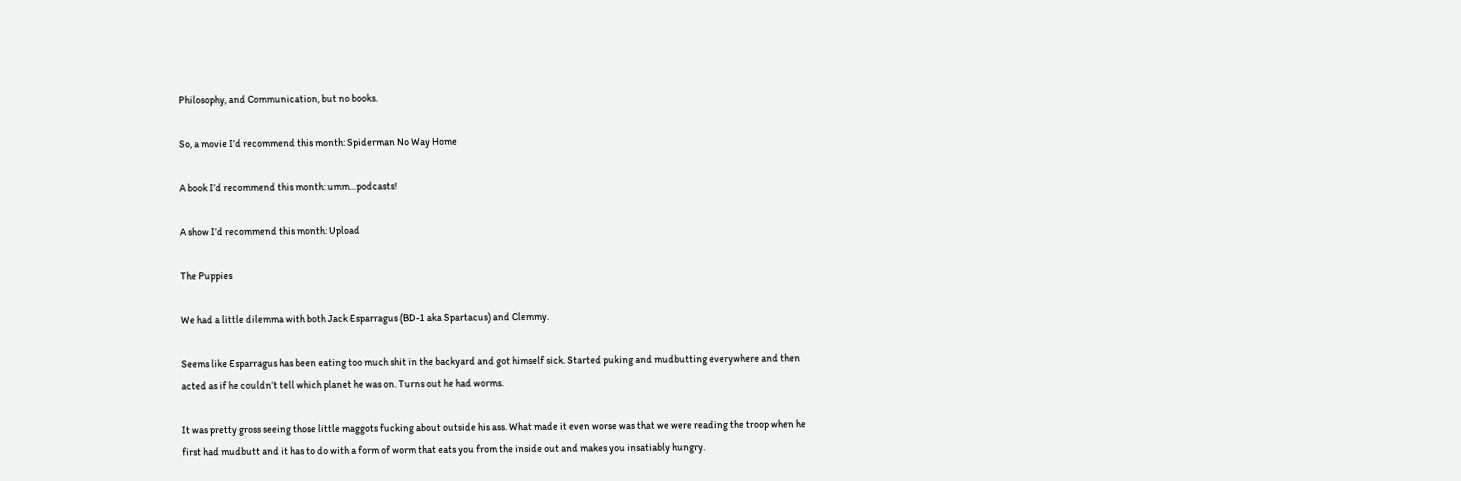Philosophy, and Communication, but no books.

So, a movie I’d recommend this month: Spiderman No Way Home

A book I’d recommend this month: umm…podcasts!

A show I’d recommend this month: Upload

The Puppies

We had a little dilemma with both Jack Esparragus (BD-1 aka Spartacus) and Clemmy.

Seems like Esparragus has been eating too much shit in the backyard and got himself sick. Started puking and mudbutting everywhere and then acted as if he couldn’t tell which planet he was on. Turns out he had worms.

It was pretty gross seeing those little maggots fucking about outside his ass. What made it even worse was that we were reading the troop when he first had mudbutt and it has to do with a form of worm that eats you from the inside out and makes you insatiably hungry.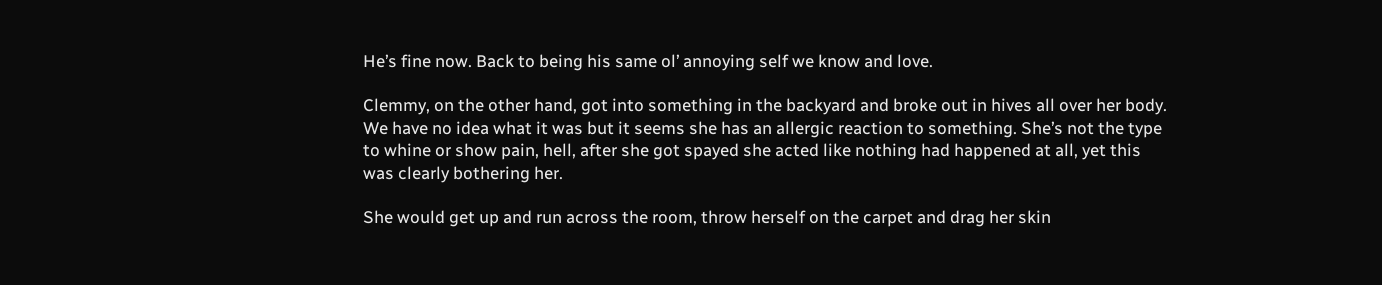He’s fine now. Back to being his same ol’ annoying self we know and love.

Clemmy, on the other hand, got into something in the backyard and broke out in hives all over her body. We have no idea what it was but it seems she has an allergic reaction to something. She’s not the type to whine or show pain, hell, after she got spayed she acted like nothing had happened at all, yet this was clearly bothering her.

She would get up and run across the room, throw herself on the carpet and drag her skin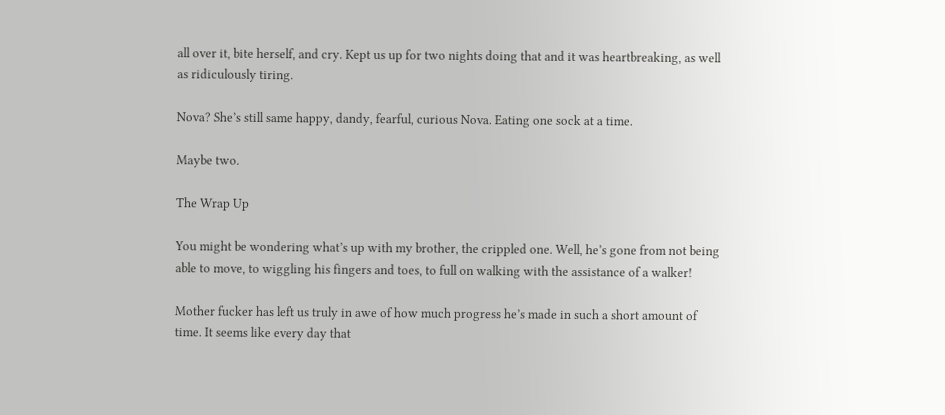all over it, bite herself, and cry. Kept us up for two nights doing that and it was heartbreaking, as well as ridiculously tiring.

Nova? She’s still same happy, dandy, fearful, curious Nova. Eating one sock at a time.

Maybe two.

The Wrap Up

You might be wondering what’s up with my brother, the crippled one. Well, he’s gone from not being able to move, to wiggling his fingers and toes, to full on walking with the assistance of a walker!

Mother fucker has left us truly in awe of how much progress he’s made in such a short amount of time. It seems like every day that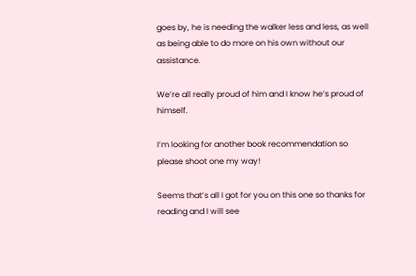goes by, he is needing the walker less and less, as well as being able to do more on his own without our assistance.

We’re all really proud of him and I know he’s proud of himself.

I’m looking for another book recommendation so please shoot one my way!

Seems that’s all I got for you on this one so thanks for reading and I will see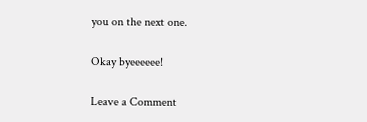you on the next one.

Okay byeeeeee!

Leave a Comment